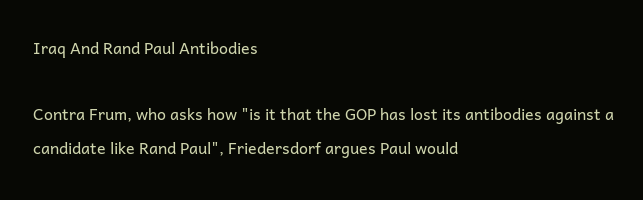Iraq And Rand Paul Antibodies

Contra Frum, who asks how "is it that the GOP has lost its antibodies against a candidate like Rand Paul", Friedersdorf argues Paul would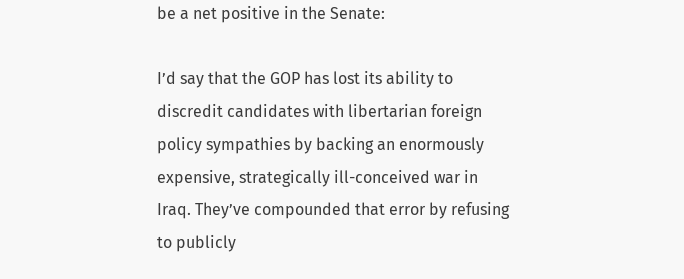be a net positive in the Senate:

I’d say that the GOP has lost its ability to discredit candidates with libertarian foreign policy sympathies by backing an enormously expensive, strategically ill-conceived war in Iraq. They’ve compounded that error by refusing to publicly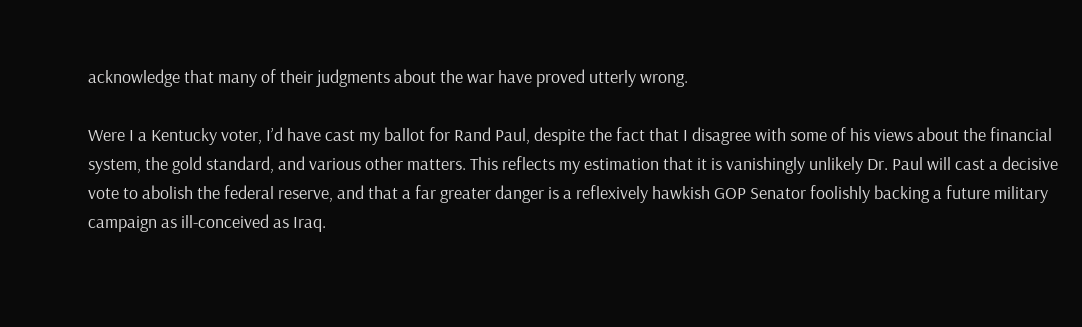acknowledge that many of their judgments about the war have proved utterly wrong.

Were I a Kentucky voter, I’d have cast my ballot for Rand Paul, despite the fact that I disagree with some of his views about the financial system, the gold standard, and various other matters. This reflects my estimation that it is vanishingly unlikely Dr. Paul will cast a decisive vote to abolish the federal reserve, and that a far greater danger is a reflexively hawkish GOP Senator foolishly backing a future military campaign as ill-conceived as Iraq.